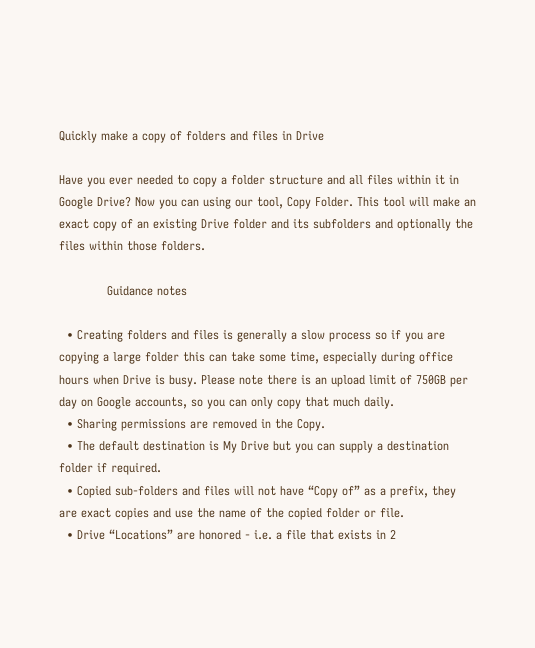Quickly make a copy of folders and files in Drive

Have you ever needed to copy a folder structure and all files within it in Google Drive? Now you can using our tool, Copy Folder. This tool will make an exact copy of an existing Drive folder and its subfolders and optionally the files within those folders.

            Guidance notes

  • Creating folders and files is generally a slow process so if you are copying a large folder this can take some time, especially during office hours when Drive is busy. Please note there is an upload limit of 750GB per day on Google accounts, so you can only copy that much daily.
  • Sharing permissions are removed in the Copy.
  • The default destination is My Drive but you can supply a destination folder if required.
  • Copied sub-folders and files will not have “Copy of” as a prefix, they are exact copies and use the name of the copied folder or file.
  • Drive “Locations” are honored - i.e. a file that exists in 2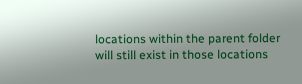locations within the parent folder will still exist in those locations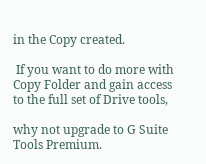in the Copy created.

 If you want to do more with Copy Folder and gain access to the full set of Drive tools,

why not upgrade to G Suite Tools Premium.